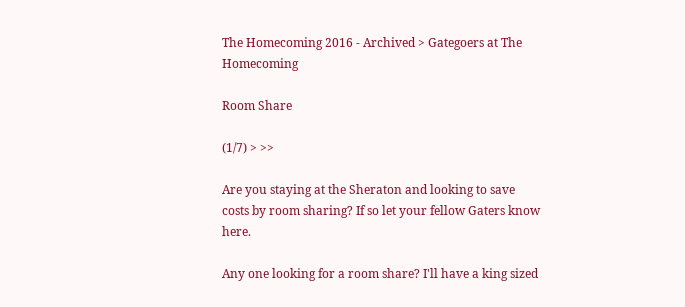The Homecoming 2016 - Archived > Gategoers at The Homecoming

Room Share

(1/7) > >>

Are you staying at the Sheraton and looking to save costs by room sharing? If so let your fellow Gaters know here.

Any one looking for a room share? I'll have a king sized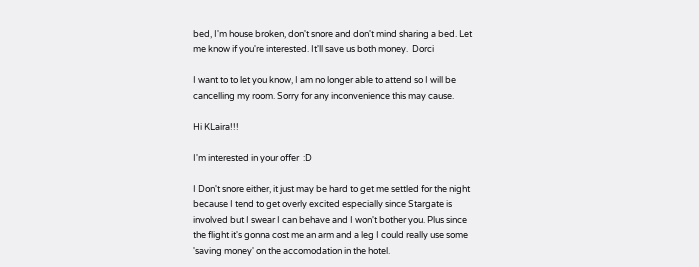bed, I'm house broken, don't snore and don't mind sharing a bed. Let me know if you're interested. It'll save us both money.  Dorci

I want to to let you know, I am no longer able to attend so I will be cancelling my room. Sorry for any inconvenience this may cause.

Hi KLaira!!!

I'm interested in your offer  :D

I Don't snore either, it just may be hard to get me settled for the night because I tend to get overly excited especially since Stargate is involved but I swear I can behave and I won't bother you. Plus since the flight it's gonna cost me an arm and a leg I could really use some 'saving money' on the accomodation in the hotel.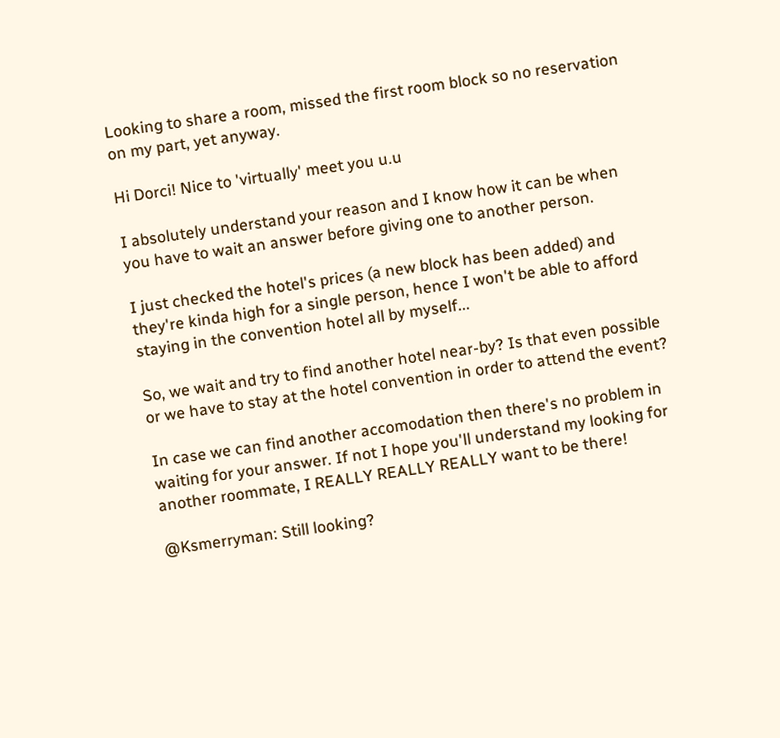Looking to share a room, missed the first room block so no reservation on my part, yet anyway.

Hi Dorci! Nice to 'virtually' meet you u.u

I absolutely understand your reason and I know how it can be when you have to wait an answer before giving one to another person.

I just checked the hotel's prices (a new block has been added) and they're kinda high for a single person, hence I won't be able to afford staying in the convention hotel all by myself...

So, we wait and try to find another hotel near-by? Is that even possible or we have to stay at the hotel convention in order to attend the event?

In case we can find another accomodation then there's no problem in waiting for your answer. If not I hope you'll understand my looking for another roommate, I REALLY REALLY REALLY want to be there!

@Ksmerryman: Still looking?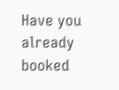Have you already booked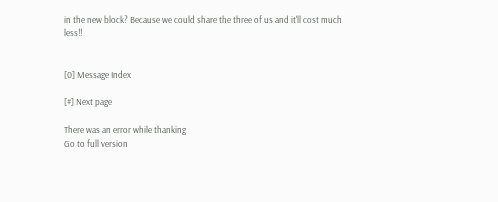in the new block? Because we could share the three of us and it'll cost much less!!


[0] Message Index

[#] Next page

There was an error while thanking
Go to full version